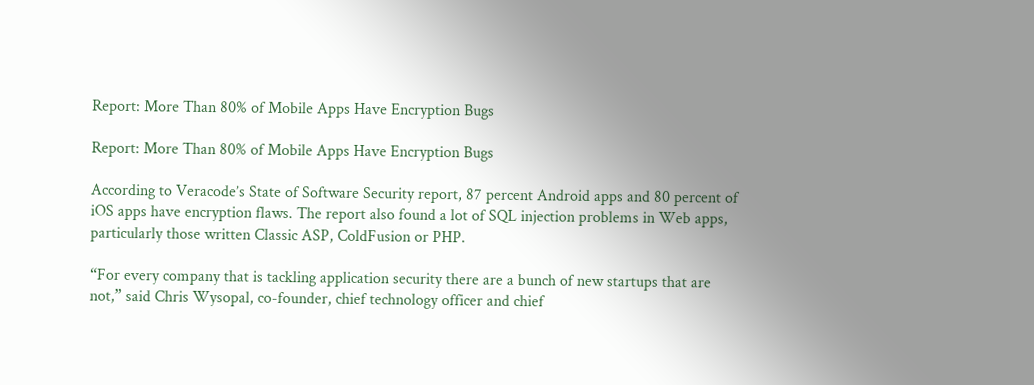Report: More Than 80% of Mobile Apps Have Encryption Bugs

Report: More Than 80% of Mobile Apps Have Encryption Bugs

According to Veracode’s State of Software Security report, 87 percent Android apps and 80 percent of iOS apps have encryption flaws. The report also found a lot of SQL injection problems in Web apps, particularly those written Classic ASP, ColdFusion or PHP.

“For every company that is tackling application security there are a bunch of new startups that are not,” said Chris Wysopal, co-founder, chief technology officer and chief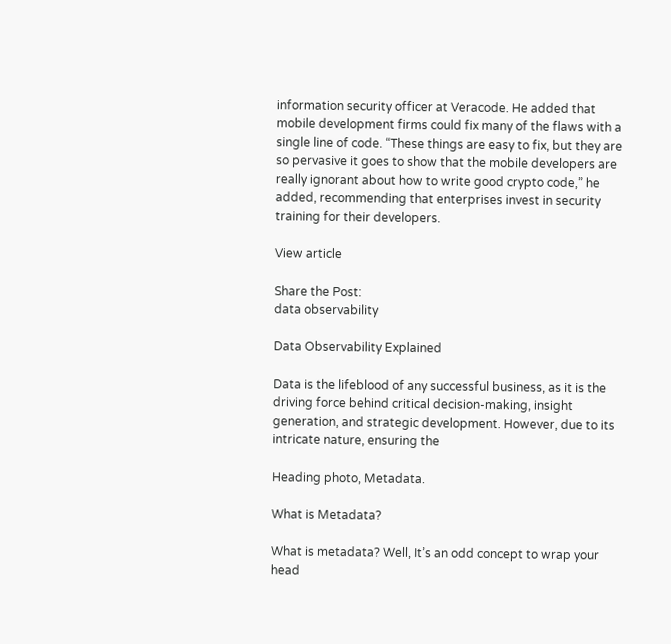information security officer at Veracode. He added that mobile development firms could fix many of the flaws with a single line of code. “These things are easy to fix, but they are so pervasive it goes to show that the mobile developers are really ignorant about how to write good crypto code,” he added, recommending that enterprises invest in security training for their developers.

View article

Share the Post:
data observability

Data Observability Explained

Data is the lifeblood of any successful business, as it is the driving force behind critical decision-making, insight generation, and strategic development. However, due to its intricate nature, ensuring the

Heading photo, Metadata.

What is Metadata?

What is metadata? Well, It’s an odd concept to wrap your head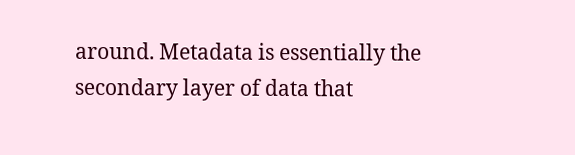around. Metadata is essentially the secondary layer of data that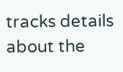tracks details about the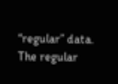“regular” data. The regular